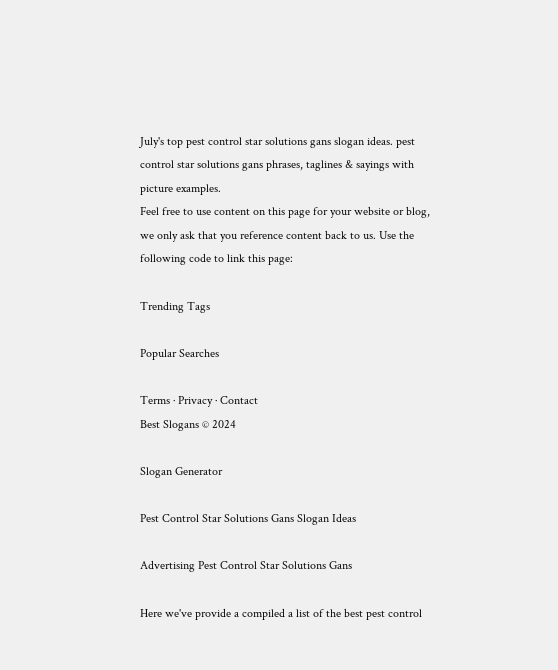July's top pest control star solutions gans slogan ideas. pest control star solutions gans phrases, taglines & sayings with picture examples.
Feel free to use content on this page for your website or blog, we only ask that you reference content back to us. Use the following code to link this page:

Trending Tags

Popular Searches

Terms · Privacy · Contact
Best Slogans © 2024

Slogan Generator

Pest Control Star Solutions Gans Slogan Ideas

Advertising Pest Control Star Solutions Gans

Here we've provide a compiled a list of the best pest control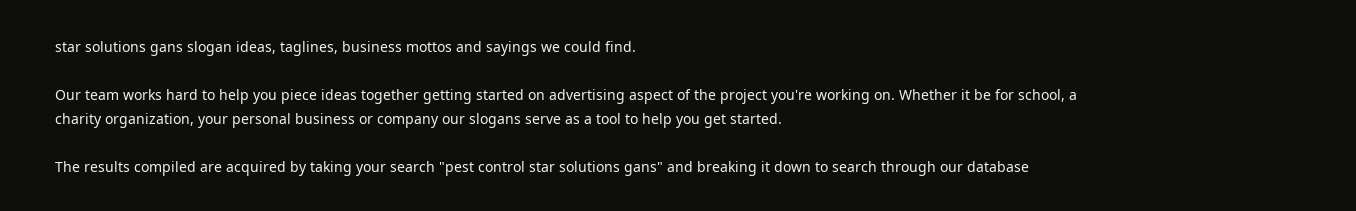star solutions gans slogan ideas, taglines, business mottos and sayings we could find.

Our team works hard to help you piece ideas together getting started on advertising aspect of the project you're working on. Whether it be for school, a charity organization, your personal business or company our slogans serve as a tool to help you get started.

The results compiled are acquired by taking your search "pest control star solutions gans" and breaking it down to search through our database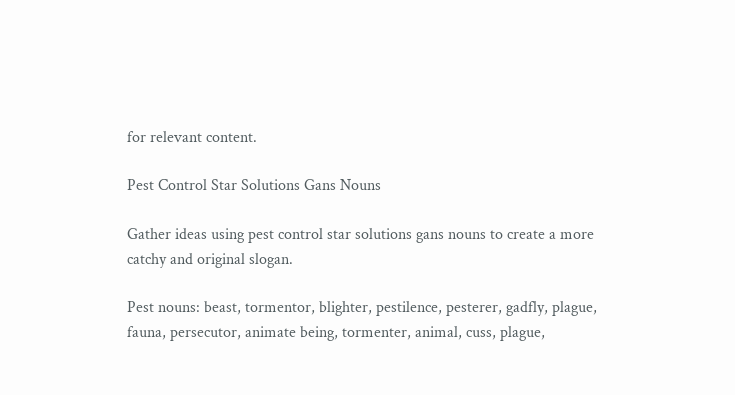for relevant content.

Pest Control Star Solutions Gans Nouns

Gather ideas using pest control star solutions gans nouns to create a more catchy and original slogan.

Pest nouns: beast, tormentor, blighter, pestilence, pesterer, gadfly, plague, fauna, persecutor, animate being, tormenter, animal, cuss, plague,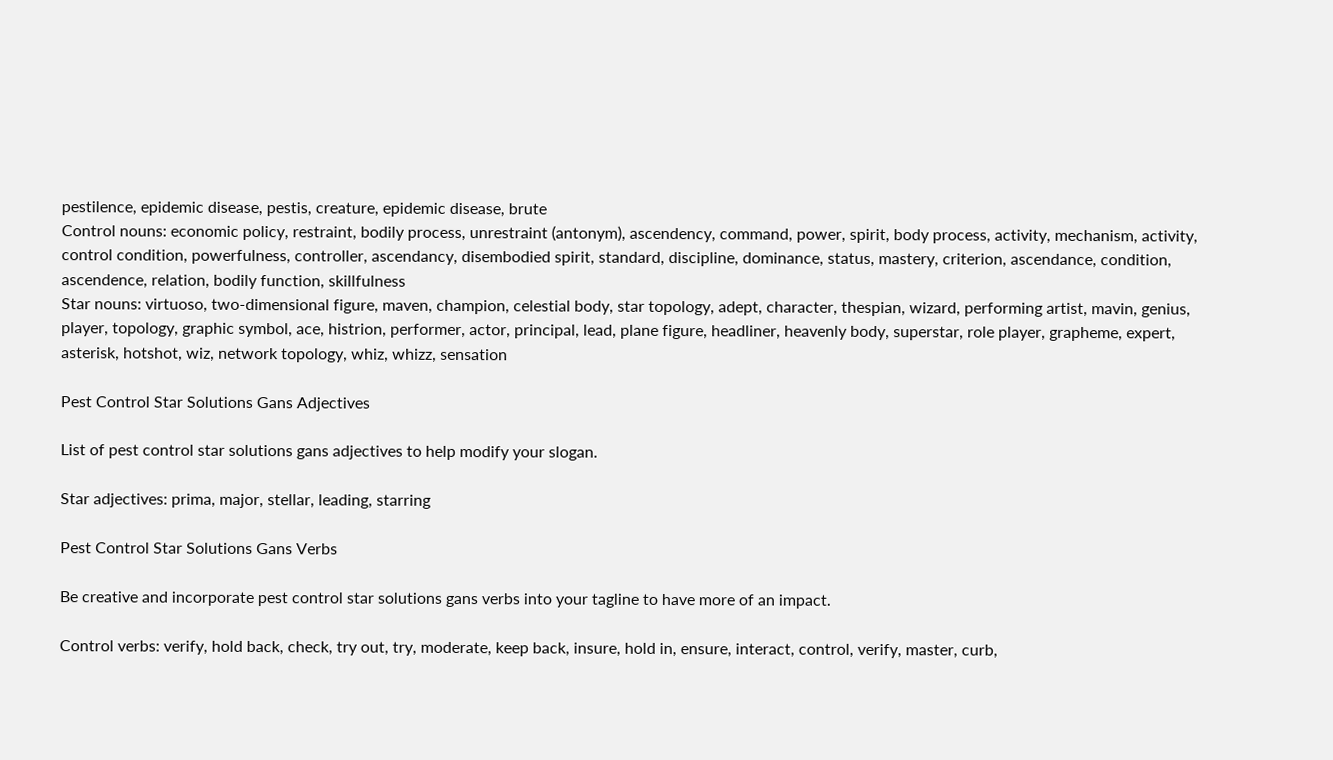pestilence, epidemic disease, pestis, creature, epidemic disease, brute
Control nouns: economic policy, restraint, bodily process, unrestraint (antonym), ascendency, command, power, spirit, body process, activity, mechanism, activity, control condition, powerfulness, controller, ascendancy, disembodied spirit, standard, discipline, dominance, status, mastery, criterion, ascendance, condition, ascendence, relation, bodily function, skillfulness
Star nouns: virtuoso, two-dimensional figure, maven, champion, celestial body, star topology, adept, character, thespian, wizard, performing artist, mavin, genius, player, topology, graphic symbol, ace, histrion, performer, actor, principal, lead, plane figure, headliner, heavenly body, superstar, role player, grapheme, expert, asterisk, hotshot, wiz, network topology, whiz, whizz, sensation

Pest Control Star Solutions Gans Adjectives

List of pest control star solutions gans adjectives to help modify your slogan.

Star adjectives: prima, major, stellar, leading, starring

Pest Control Star Solutions Gans Verbs

Be creative and incorporate pest control star solutions gans verbs into your tagline to have more of an impact.

Control verbs: verify, hold back, check, try out, try, moderate, keep back, insure, hold in, ensure, interact, control, verify, master, curb,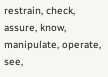restrain, check, assure, know, manipulate, operate, see,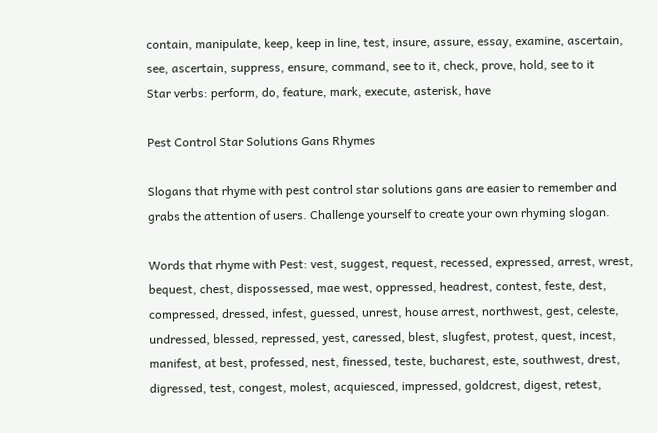contain, manipulate, keep, keep in line, test, insure, assure, essay, examine, ascertain, see, ascertain, suppress, ensure, command, see to it, check, prove, hold, see to it
Star verbs: perform, do, feature, mark, execute, asterisk, have

Pest Control Star Solutions Gans Rhymes

Slogans that rhyme with pest control star solutions gans are easier to remember and grabs the attention of users. Challenge yourself to create your own rhyming slogan.

Words that rhyme with Pest: vest, suggest, request, recessed, expressed, arrest, wrest, bequest, chest, dispossessed, mae west, oppressed, headrest, contest, feste, dest, compressed, dressed, infest, guessed, unrest, house arrest, northwest, gest, celeste, undressed, blessed, repressed, yest, caressed, blest, slugfest, protest, quest, incest, manifest, at best, professed, nest, finessed, teste, bucharest, este, southwest, drest, digressed, test, congest, molest, acquiesced, impressed, goldcrest, digest, retest,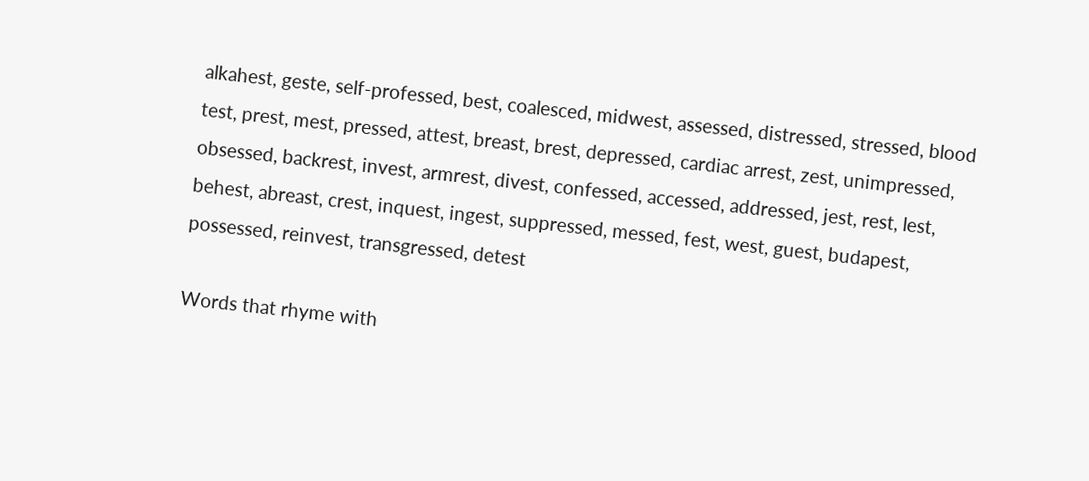alkahest, geste, self-professed, best, coalesced, midwest, assessed, distressed, stressed, blood test, prest, mest, pressed, attest, breast, brest, depressed, cardiac arrest, zest, unimpressed, obsessed, backrest, invest, armrest, divest, confessed, accessed, addressed, jest, rest, lest, behest, abreast, crest, inquest, ingest, suppressed, messed, fest, west, guest, budapest, possessed, reinvest, transgressed, detest

Words that rhyme with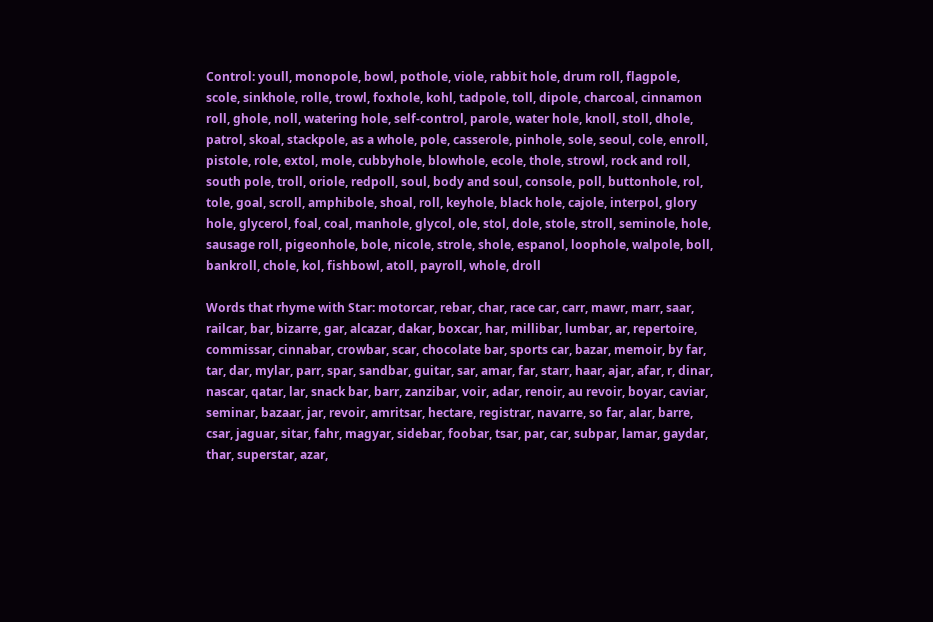Control: youll, monopole, bowl, pothole, viole, rabbit hole, drum roll, flagpole, scole, sinkhole, rolle, trowl, foxhole, kohl, tadpole, toll, dipole, charcoal, cinnamon roll, ghole, noll, watering hole, self-control, parole, water hole, knoll, stoll, dhole, patrol, skoal, stackpole, as a whole, pole, casserole, pinhole, sole, seoul, cole, enroll, pistole, role, extol, mole, cubbyhole, blowhole, ecole, thole, strowl, rock and roll, south pole, troll, oriole, redpoll, soul, body and soul, console, poll, buttonhole, rol, tole, goal, scroll, amphibole, shoal, roll, keyhole, black hole, cajole, interpol, glory hole, glycerol, foal, coal, manhole, glycol, ole, stol, dole, stole, stroll, seminole, hole, sausage roll, pigeonhole, bole, nicole, strole, shole, espanol, loophole, walpole, boll, bankroll, chole, kol, fishbowl, atoll, payroll, whole, droll

Words that rhyme with Star: motorcar, rebar, char, race car, carr, mawr, marr, saar, railcar, bar, bizarre, gar, alcazar, dakar, boxcar, har, millibar, lumbar, ar, repertoire, commissar, cinnabar, crowbar, scar, chocolate bar, sports car, bazar, memoir, by far, tar, dar, mylar, parr, spar, sandbar, guitar, sar, amar, far, starr, haar, ajar, afar, r, dinar, nascar, qatar, lar, snack bar, barr, zanzibar, voir, adar, renoir, au revoir, boyar, caviar, seminar, bazaar, jar, revoir, amritsar, hectare, registrar, navarre, so far, alar, barre, csar, jaguar, sitar, fahr, magyar, sidebar, foobar, tsar, par, car, subpar, lamar, gaydar, thar, superstar, azar,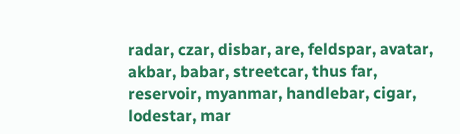radar, czar, disbar, are, feldspar, avatar, akbar, babar, streetcar, thus far, reservoir, myanmar, handlebar, cigar, lodestar, mar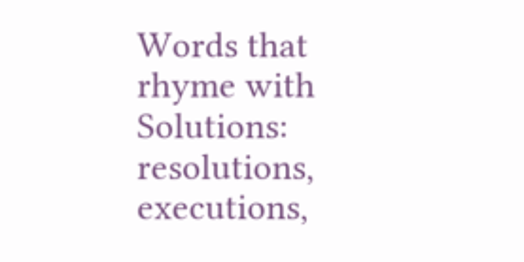Words that rhyme with Solutions: resolutions, executions,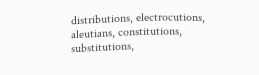distributions, electrocutions, aleutians, constitutions, substitutions,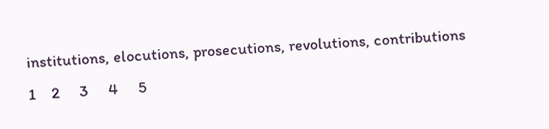institutions, elocutions, prosecutions, revolutions, contributions
1    2     3     4     5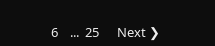6    ...  25      Next ❯